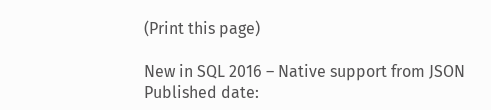(Print this page)

New in SQL 2016 – Native support from JSON
Published date: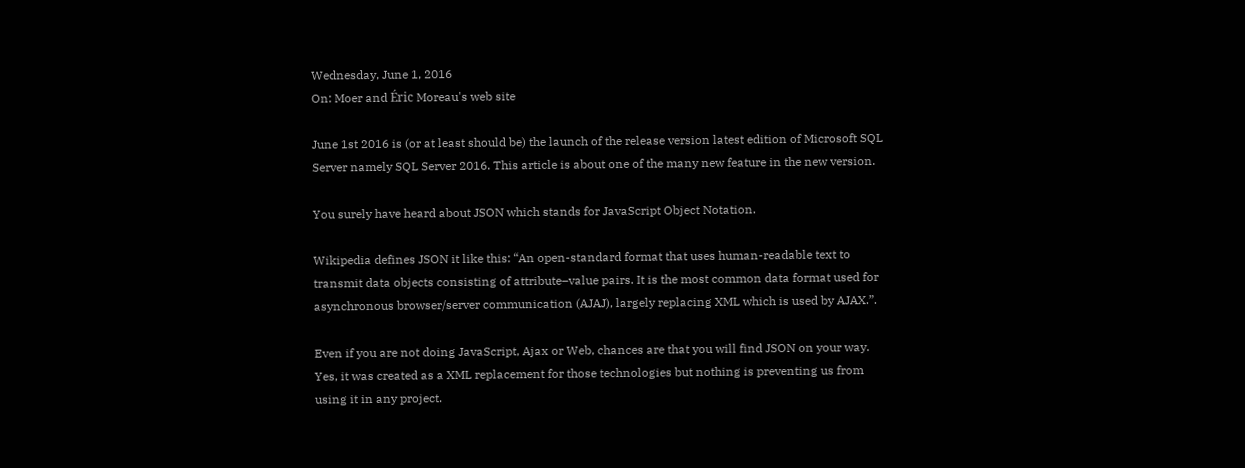Wednesday, June 1, 2016
On: Moer and Éric Moreau's web site

June 1st 2016 is (or at least should be) the launch of the release version latest edition of Microsoft SQL Server namely SQL Server 2016. This article is about one of the many new feature in the new version.

You surely have heard about JSON which stands for JavaScript Object Notation.

Wikipedia defines JSON it like this: “An open-standard format that uses human-readable text to transmit data objects consisting of attribute–value pairs. It is the most common data format used for asynchronous browser/server communication (AJAJ), largely replacing XML which is used by AJAX.”.

Even if you are not doing JavaScript, Ajax or Web, chances are that you will find JSON on your way. Yes, it was created as a XML replacement for those technologies but nothing is preventing us from using it in any project.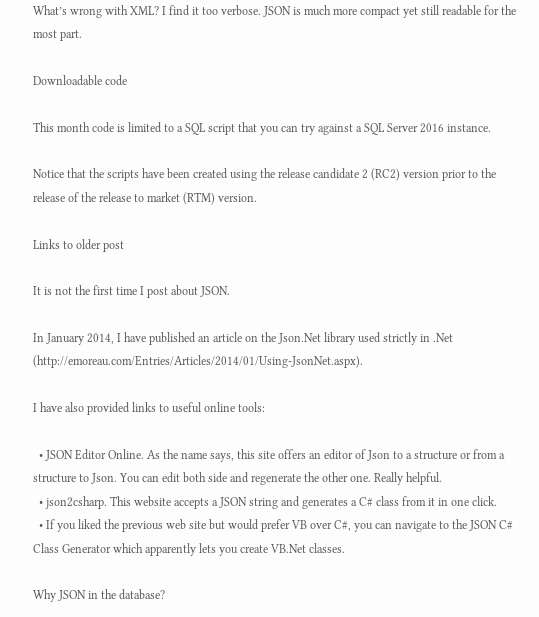What’s wrong with XML? I find it too verbose. JSON is much more compact yet still readable for the most part.

Downloadable code

This month code is limited to a SQL script that you can try against a SQL Server 2016 instance.

Notice that the scripts have been created using the release candidate 2 (RC2) version prior to the release of the release to market (RTM) version.

Links to older post

It is not the first time I post about JSON.

In January 2014, I have published an article on the Json.Net library used strictly in .Net (http://emoreau.com/Entries/Articles/2014/01/Using-JsonNet.aspx).

I have also provided links to useful online tools:

  • JSON Editor Online. As the name says, this site offers an editor of Json to a structure or from a structure to Json. You can edit both side and regenerate the other one. Really helpful.
  • json2csharp. This website accepts a JSON string and generates a C# class from it in one click.
  • If you liked the previous web site but would prefer VB over C#, you can navigate to the JSON C# Class Generator which apparently lets you create VB.Net classes.

Why JSON in the database?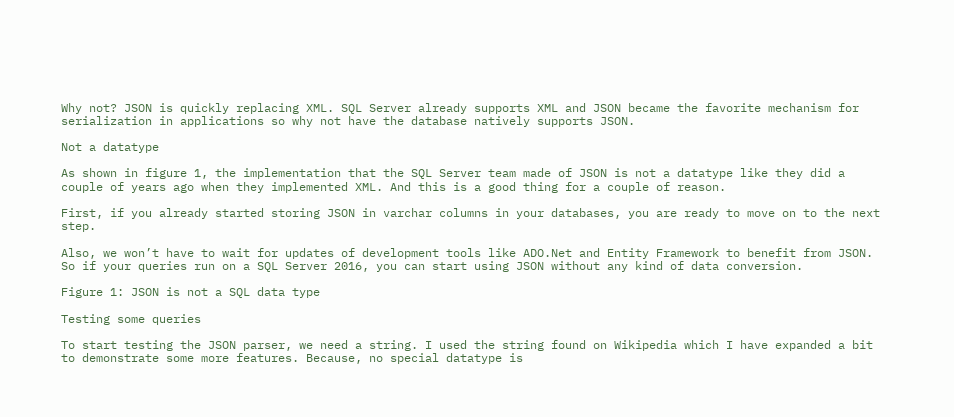Why not? JSON is quickly replacing XML. SQL Server already supports XML and JSON became the favorite mechanism for serialization in applications so why not have the database natively supports JSON.

Not a datatype

As shown in figure 1, the implementation that the SQL Server team made of JSON is not a datatype like they did a couple of years ago when they implemented XML. And this is a good thing for a couple of reason.

First, if you already started storing JSON in varchar columns in your databases, you are ready to move on to the next step.

Also, we won’t have to wait for updates of development tools like ADO.Net and Entity Framework to benefit from JSON. So if your queries run on a SQL Server 2016, you can start using JSON without any kind of data conversion.

Figure 1: JSON is not a SQL data type

Testing some queries

To start testing the JSON parser, we need a string. I used the string found on Wikipedia which I have expanded a bit to demonstrate some more features. Because, no special datatype is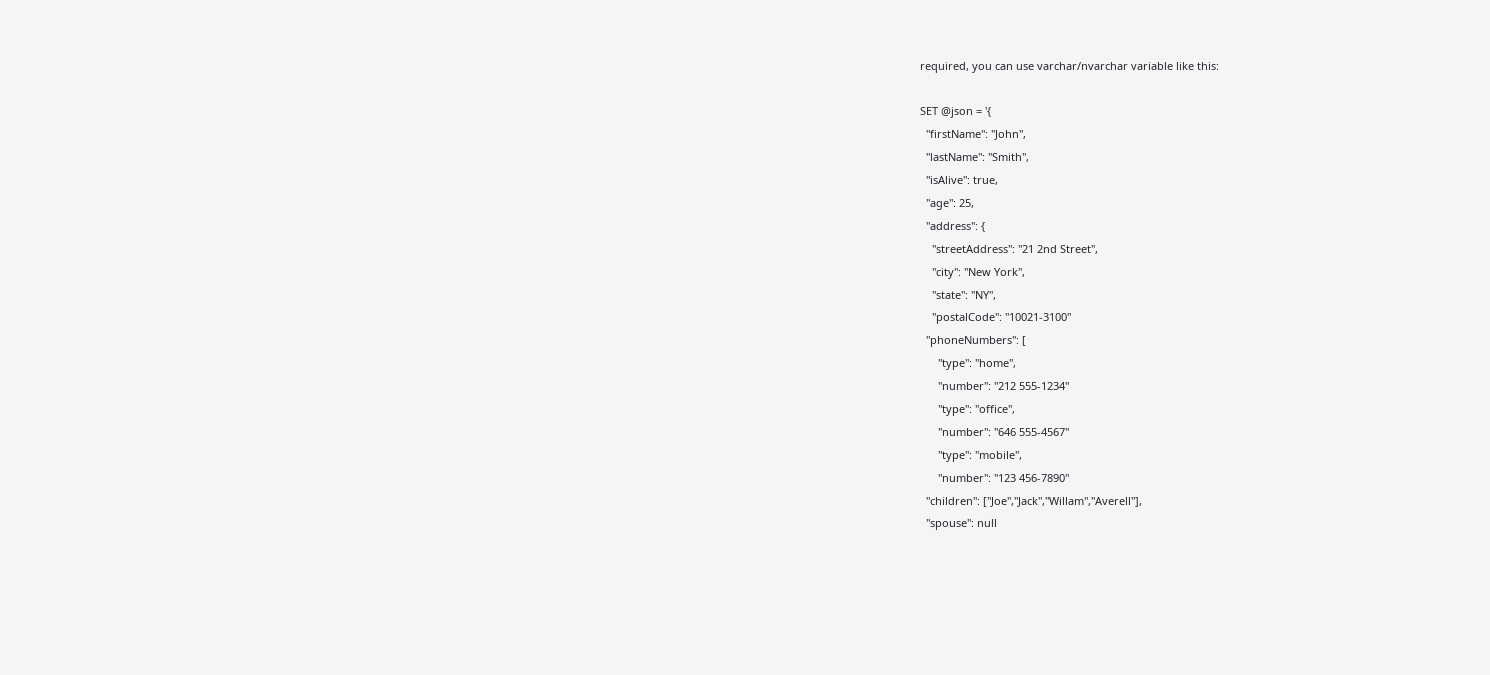required, you can use varchar/nvarchar variable like this:

SET @json = '{
  "firstName": "John",
  "lastName": "Smith",
  "isAlive": true,
  "age": 25,
  "address": {
    "streetAddress": "21 2nd Street",
    "city": "New York",
    "state": "NY",
    "postalCode": "10021-3100"
  "phoneNumbers": [
      "type": "home",
      "number": "212 555-1234"
      "type": "office",
      "number": "646 555-4567"
      "type": "mobile",
      "number": "123 456-7890"
  "children": ["Joe","Jack","Willam","Averell"],
  "spouse": null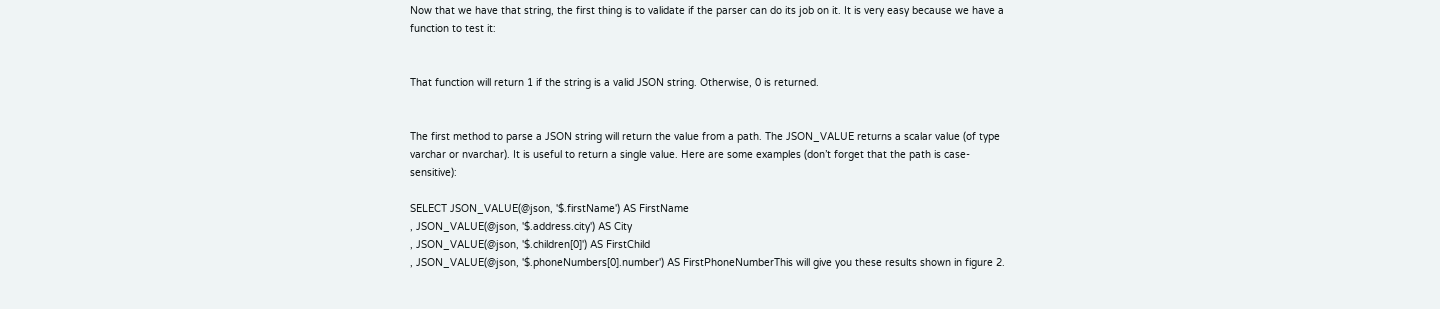Now that we have that string, the first thing is to validate if the parser can do its job on it. It is very easy because we have a function to test it:


That function will return 1 if the string is a valid JSON string. Otherwise, 0 is returned.


The first method to parse a JSON string will return the value from a path. The JSON_VALUE returns a scalar value (of type varchar or nvarchar). It is useful to return a single value. Here are some examples (don’t forget that the path is case-sensitive):

SELECT JSON_VALUE(@json, '$.firstName') AS FirstName
, JSON_VALUE(@json, '$.address.city') AS City
, JSON_VALUE(@json, '$.children[0]') AS FirstChild
, JSON_VALUE(@json, '$.phoneNumbers[0].number') AS FirstPhoneNumberThis will give you these results shown in figure 2.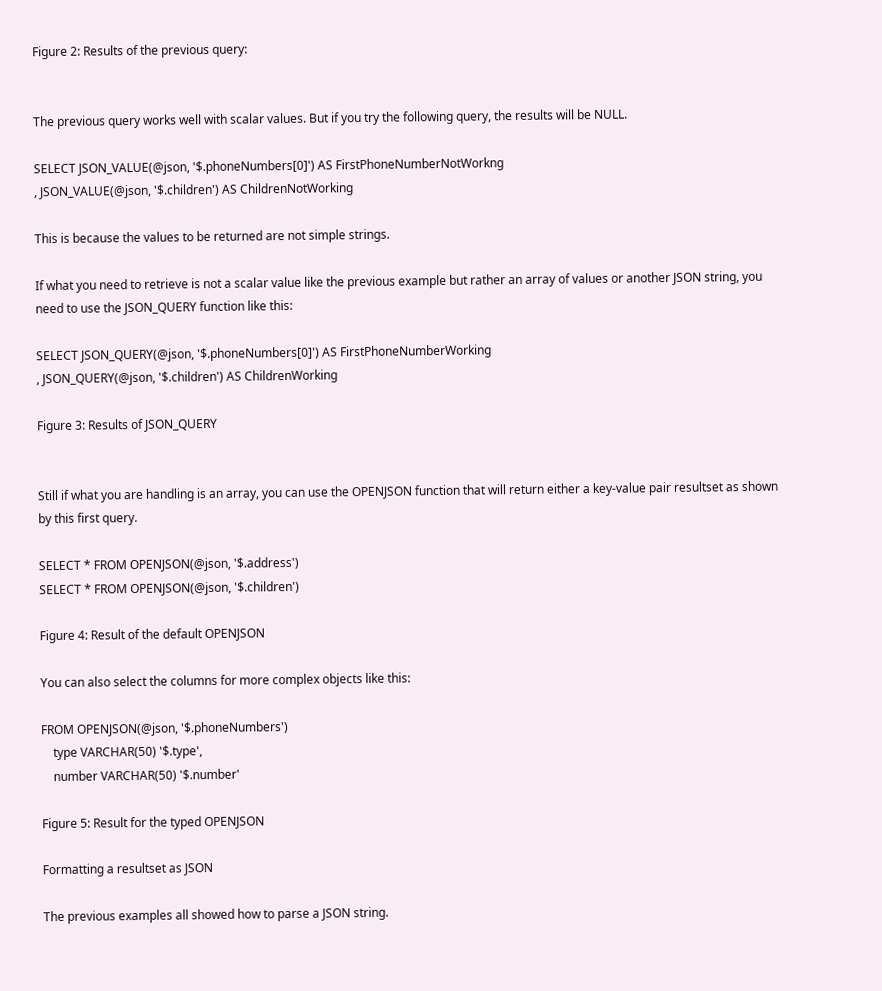Figure 2: Results of the previous query:


The previous query works well with scalar values. But if you try the following query, the results will be NULL.

SELECT JSON_VALUE(@json, '$.phoneNumbers[0]') AS FirstPhoneNumberNotWorkng
, JSON_VALUE(@json, '$.children') AS ChildrenNotWorking

This is because the values to be returned are not simple strings.

If what you need to retrieve is not a scalar value like the previous example but rather an array of values or another JSON string, you need to use the JSON_QUERY function like this:

SELECT JSON_QUERY(@json, '$.phoneNumbers[0]') AS FirstPhoneNumberWorking
, JSON_QUERY(@json, '$.children') AS ChildrenWorking

Figure 3: Results of JSON_QUERY


Still if what you are handling is an array, you can use the OPENJSON function that will return either a key-value pair resultset as shown by this first query.

SELECT * FROM OPENJSON(@json, '$.address')
SELECT * FROM OPENJSON(@json, '$.children')

Figure 4: Result of the default OPENJSON

You can also select the columns for more complex objects like this:

FROM OPENJSON(@json, '$.phoneNumbers')
    type VARCHAR(50) '$.type',
    number VARCHAR(50) '$.number'

Figure 5: Result for the typed OPENJSON

Formatting a resultset as JSON

The previous examples all showed how to parse a JSON string.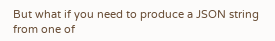But what if you need to produce a JSON string from one of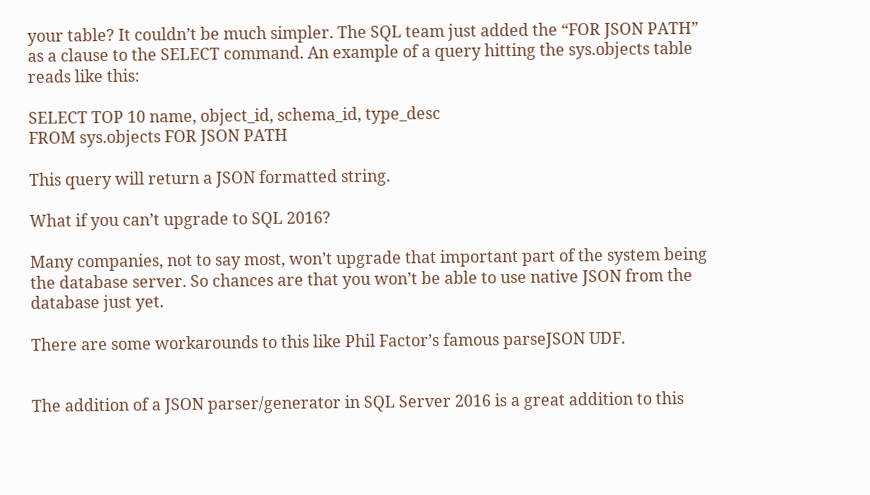your table? It couldn’t be much simpler. The SQL team just added the “FOR JSON PATH” as a clause to the SELECT command. An example of a query hitting the sys.objects table reads like this:

SELECT TOP 10 name, object_id, schema_id, type_desc
FROM sys.objects FOR JSON PATH

This query will return a JSON formatted string.

What if you can’t upgrade to SQL 2016?

Many companies, not to say most, won’t upgrade that important part of the system being the database server. So chances are that you won’t be able to use native JSON from the database just yet.

There are some workarounds to this like Phil Factor’s famous parseJSON UDF.


The addition of a JSON parser/generator in SQL Server 2016 is a great addition to this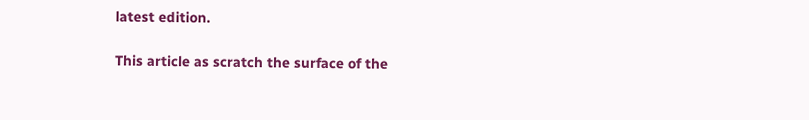latest edition.

This article as scratch the surface of the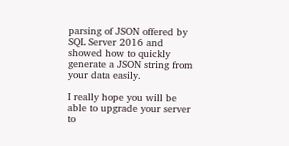parsing of JSON offered by SQL Server 2016 and showed how to quickly generate a JSON string from your data easily.

I really hope you will be able to upgrade your server to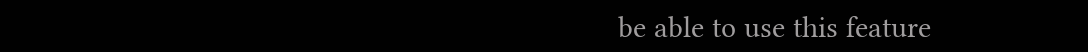be able to use this feature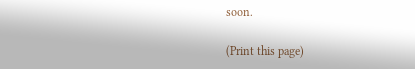soon.

(Print this page)